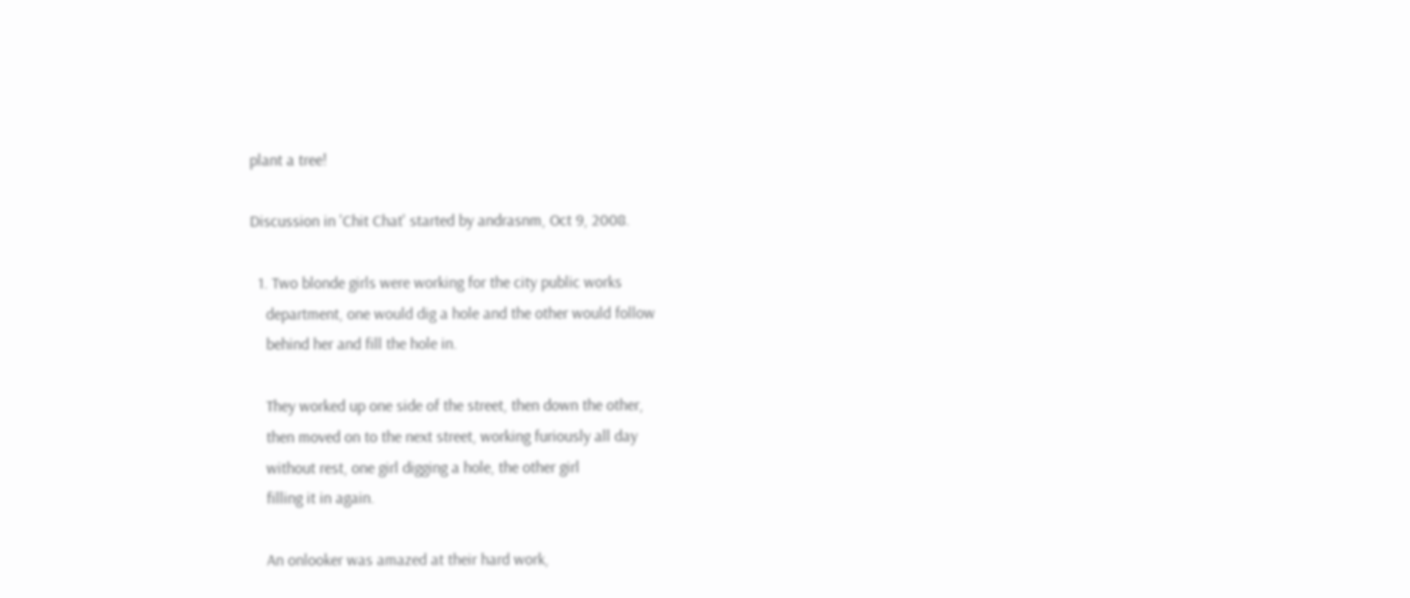plant a tree!

Discussion in 'Chit Chat' started by andrasnm, Oct 9, 2008.

  1. Two blonde girls were working for the city public works
    department, one would dig a hole and the other would follow
    behind her and fill the hole in.

    They worked up one side of the street, then down the other,
    then moved on to the next street, working furiously all day
    without rest, one girl digging a hole, the other girl
    filling it in again.

    An onlooker was amazed at their hard work,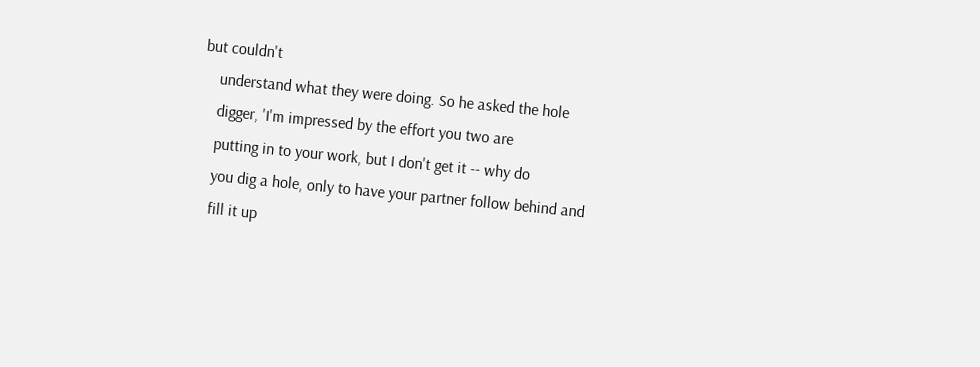but couldn't
    understand what they were doing. So he asked the hole
    digger, 'I'm impressed by the effort you two are
    putting in to your work, but I don't get it -- why do
    you dig a hole, only to have your partner follow behind and
    fill it up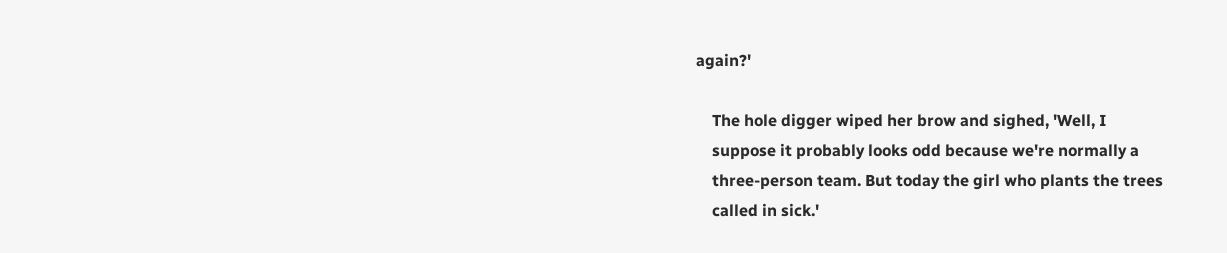again?'

    The hole digger wiped her brow and sighed, 'Well, I
    suppose it probably looks odd because we're normally a
    three-person team. But today the girl who plants the trees
    called in sick.'